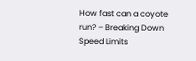How fast can a coyote run? – Breaking Down Speed Limits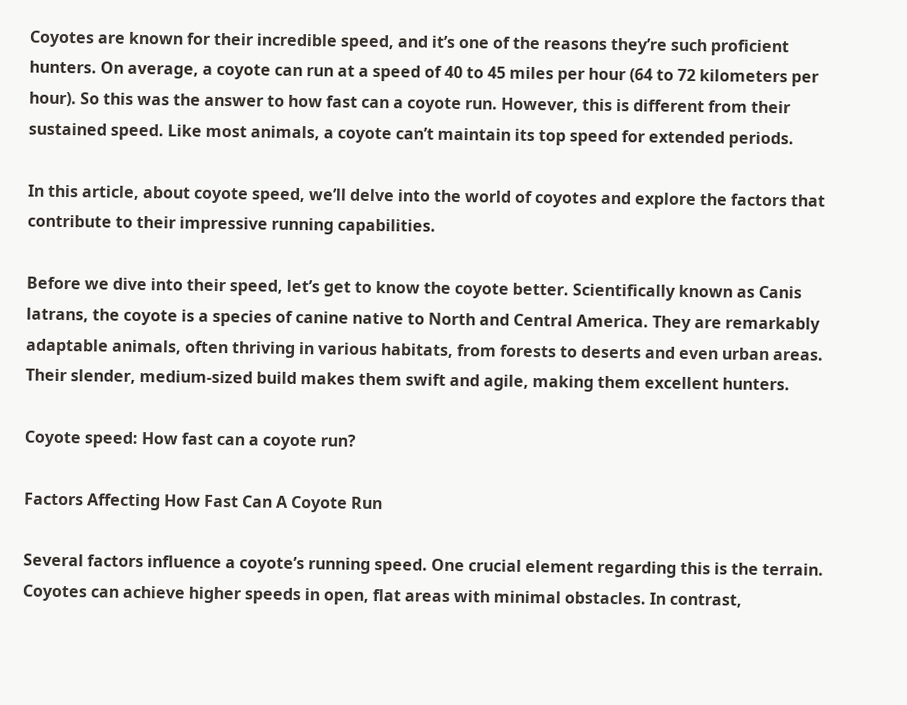Coyotes are known for their incredible speed, and it’s one of the reasons they’re such proficient hunters. On average, a coyote can run at a speed of 40 to 45 miles per hour (64 to 72 kilometers per hour). So this was the answer to how fast can a coyote run. However, this is different from their sustained speed. Like most animals, a coyote can’t maintain its top speed for extended periods.

In this article, about coyote speed, we’ll delve into the world of coyotes and explore the factors that contribute to their impressive running capabilities.

Before we dive into their speed, let’s get to know the coyote better. Scientifically known as Canis latrans, the coyote is a species of canine native to North and Central America. They are remarkably adaptable animals, often thriving in various habitats, from forests to deserts and even urban areas. Their slender, medium-sized build makes them swift and agile, making them excellent hunters.

Coyote speed: How fast can a coyote run?

Factors Affecting How Fast Can A Coyote Run

Several factors influence a coyote’s running speed. One crucial element regarding this is the terrain. Coyotes can achieve higher speeds in open, flat areas with minimal obstacles. In contrast,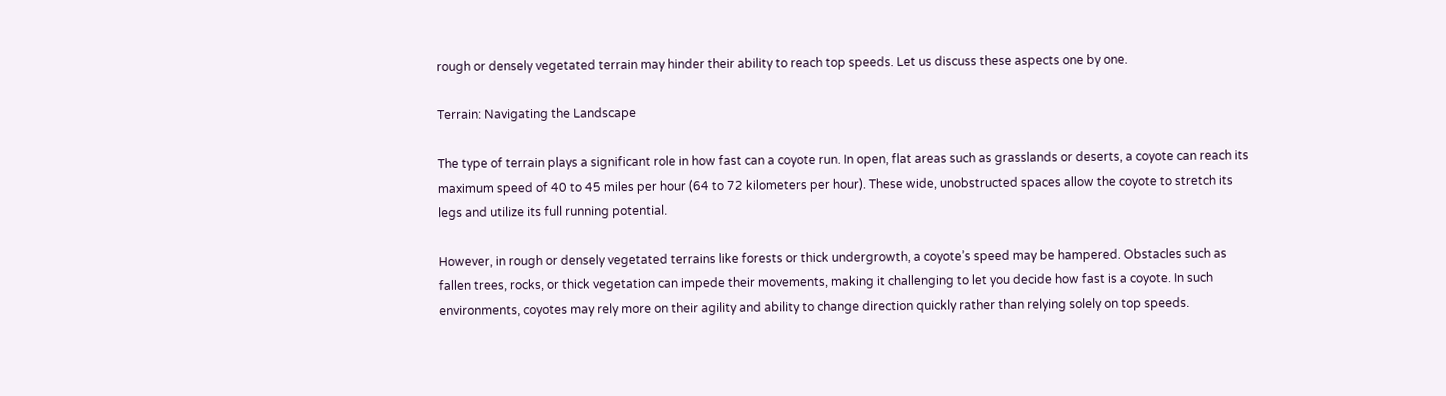rough or densely vegetated terrain may hinder their ability to reach top speeds. Let us discuss these aspects one by one.

Terrain: Navigating the Landscape

The type of terrain plays a significant role in how fast can a coyote run. In open, flat areas such as grasslands or deserts, a coyote can reach its maximum speed of 40 to 45 miles per hour (64 to 72 kilometers per hour). These wide, unobstructed spaces allow the coyote to stretch its legs and utilize its full running potential.

However, in rough or densely vegetated terrains like forests or thick undergrowth, a coyote’s speed may be hampered. Obstacles such as fallen trees, rocks, or thick vegetation can impede their movements, making it challenging to let you decide how fast is a coyote. In such environments, coyotes may rely more on their agility and ability to change direction quickly rather than relying solely on top speeds.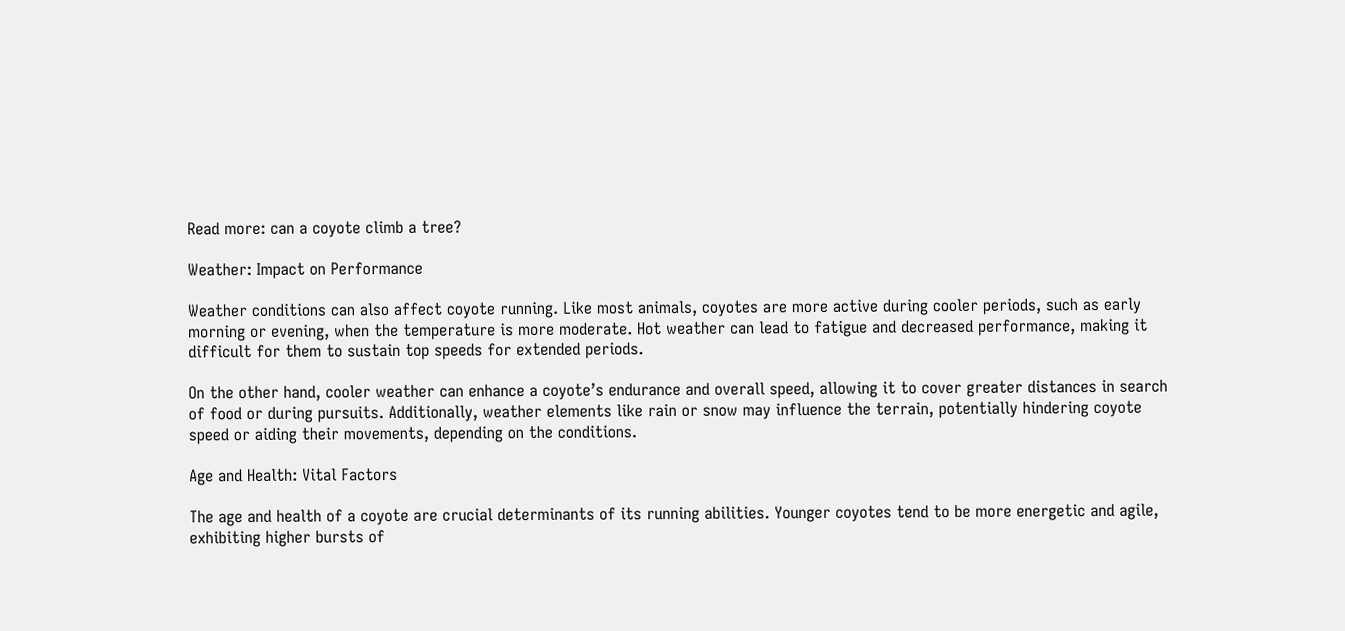Read more: can a coyote climb a tree?

Weather: Impact on Performance

Weather conditions can also affect coyote running. Like most animals, coyotes are more active during cooler periods, such as early morning or evening, when the temperature is more moderate. Hot weather can lead to fatigue and decreased performance, making it difficult for them to sustain top speeds for extended periods.

On the other hand, cooler weather can enhance a coyote’s endurance and overall speed, allowing it to cover greater distances in search of food or during pursuits. Additionally, weather elements like rain or snow may influence the terrain, potentially hindering coyote speed or aiding their movements, depending on the conditions.

Age and Health: Vital Factors

The age and health of a coyote are crucial determinants of its running abilities. Younger coyotes tend to be more energetic and agile, exhibiting higher bursts of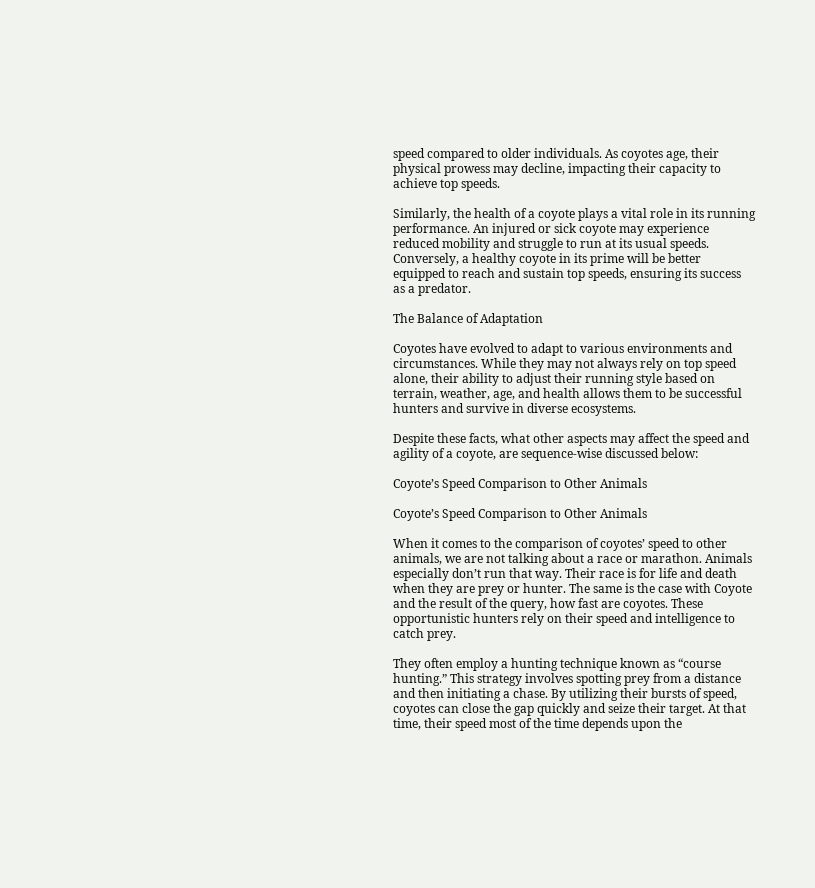speed compared to older individuals. As coyotes age, their physical prowess may decline, impacting their capacity to achieve top speeds.

Similarly, the health of a coyote plays a vital role in its running performance. An injured or sick coyote may experience reduced mobility and struggle to run at its usual speeds. Conversely, a healthy coyote in its prime will be better equipped to reach and sustain top speeds, ensuring its success as a predator.

The Balance of Adaptation

Coyotes have evolved to adapt to various environments and circumstances. While they may not always rely on top speed alone, their ability to adjust their running style based on terrain, weather, age, and health allows them to be successful hunters and survive in diverse ecosystems.

Despite these facts, what other aspects may affect the speed and agility of a coyote, are sequence-wise discussed below:

Coyote’s Speed Comparison to Other Animals

Coyote’s Speed Comparison to Other Animals

When it comes to the comparison of coyotes’ speed to other animals, we are not talking about a race or marathon. Animals especially don’t run that way. Their race is for life and death when they are prey or hunter. The same is the case with Coyote and the result of the query, how fast are coyotes. These opportunistic hunters rely on their speed and intelligence to catch prey.

They often employ a hunting technique known as “course hunting.” This strategy involves spotting prey from a distance and then initiating a chase. By utilizing their bursts of speed, coyotes can close the gap quickly and seize their target. At that time, their speed most of the time depends upon the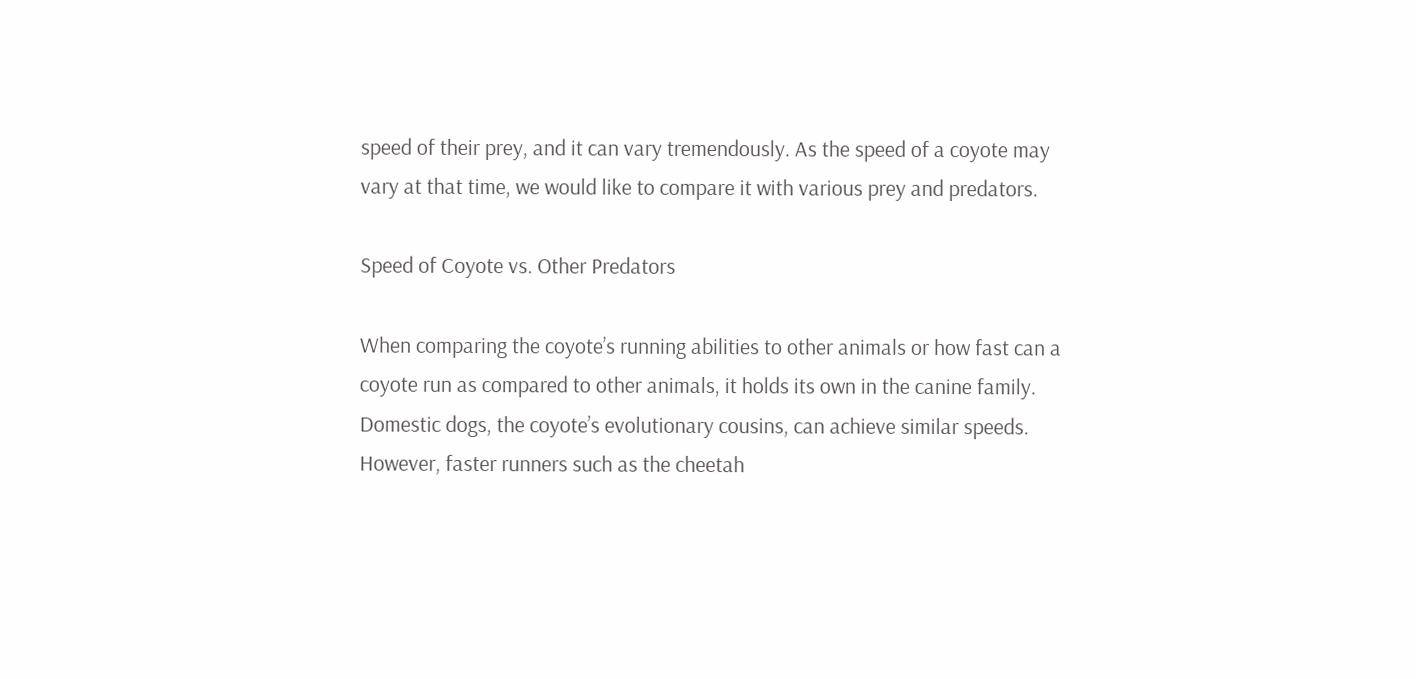speed of their prey, and it can vary tremendously. As the speed of a coyote may vary at that time, we would like to compare it with various prey and predators.

Speed of Coyote vs. Other Predators

When comparing the coyote’s running abilities to other animals or how fast can a coyote run as compared to other animals, it holds its own in the canine family. Domestic dogs, the coyote’s evolutionary cousins, can achieve similar speeds. However, faster runners such as the cheetah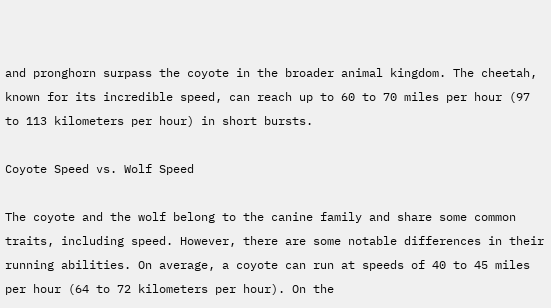and pronghorn surpass the coyote in the broader animal kingdom. The cheetah, known for its incredible speed, can reach up to 60 to 70 miles per hour (97 to 113 kilometers per hour) in short bursts.

Coyote Speed vs. Wolf Speed

The coyote and the wolf belong to the canine family and share some common traits, including speed. However, there are some notable differences in their running abilities. On average, a coyote can run at speeds of 40 to 45 miles per hour (64 to 72 kilometers per hour). On the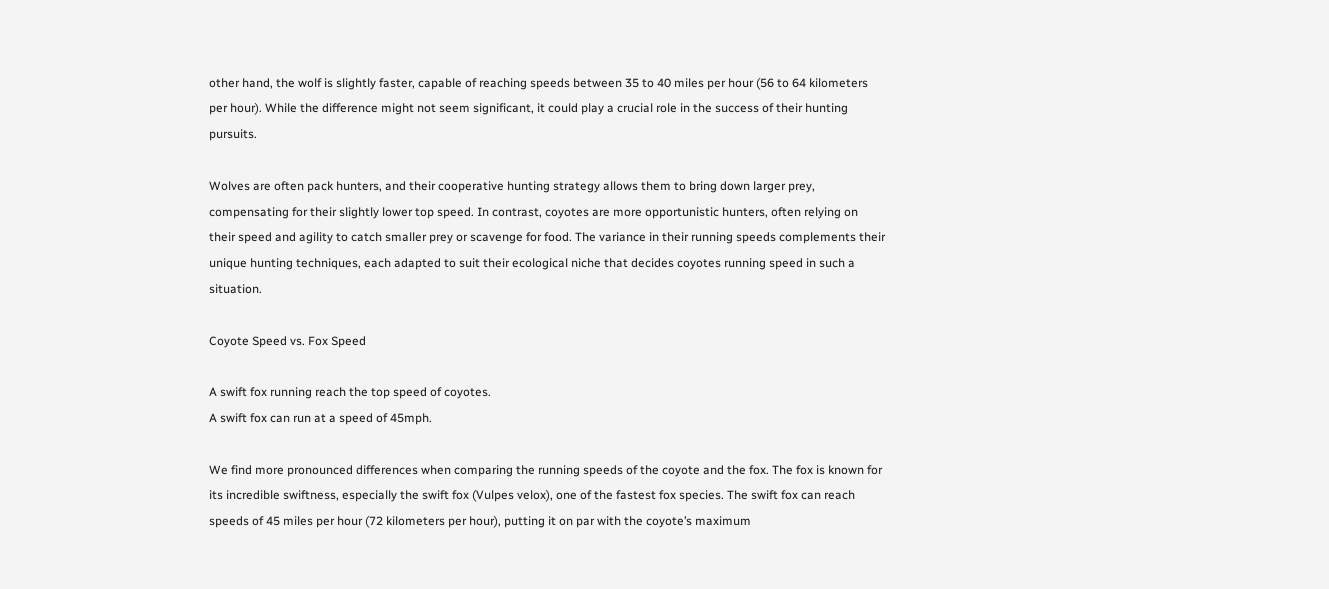other hand, the wolf is slightly faster, capable of reaching speeds between 35 to 40 miles per hour (56 to 64 kilometers per hour). While the difference might not seem significant, it could play a crucial role in the success of their hunting pursuits.

Wolves are often pack hunters, and their cooperative hunting strategy allows them to bring down larger prey, compensating for their slightly lower top speed. In contrast, coyotes are more opportunistic hunters, often relying on their speed and agility to catch smaller prey or scavenge for food. The variance in their running speeds complements their unique hunting techniques, each adapted to suit their ecological niche that decides coyotes running speed in such a situation.

Coyote Speed vs. Fox Speed

A swift fox running reach the top speed of coyotes.
A swift fox can run at a speed of 45mph.

We find more pronounced differences when comparing the running speeds of the coyote and the fox. The fox is known for its incredible swiftness, especially the swift fox (Vulpes velox), one of the fastest fox species. The swift fox can reach speeds of 45 miles per hour (72 kilometers per hour), putting it on par with the coyote’s maximum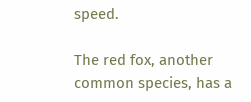speed.

The red fox, another common species, has a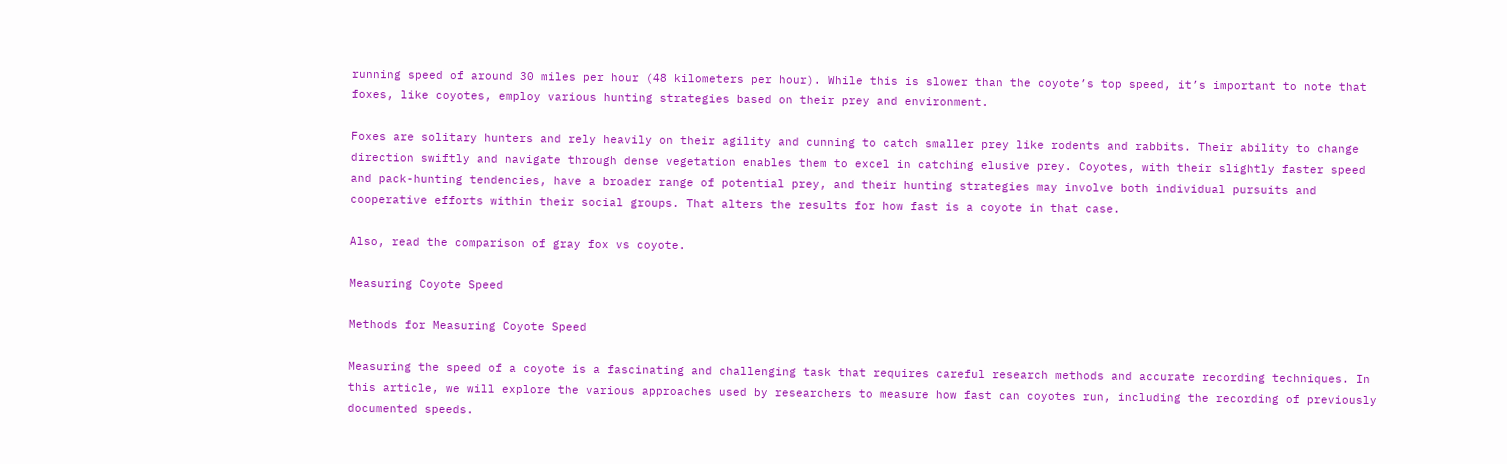running speed of around 30 miles per hour (48 kilometers per hour). While this is slower than the coyote’s top speed, it’s important to note that foxes, like coyotes, employ various hunting strategies based on their prey and environment.

Foxes are solitary hunters and rely heavily on their agility and cunning to catch smaller prey like rodents and rabbits. Their ability to change direction swiftly and navigate through dense vegetation enables them to excel in catching elusive prey. Coyotes, with their slightly faster speed and pack-hunting tendencies, have a broader range of potential prey, and their hunting strategies may involve both individual pursuits and cooperative efforts within their social groups. That alters the results for how fast is a coyote in that case.

Also, read the comparison of gray fox vs coyote.

Measuring Coyote Speed

Methods for Measuring Coyote Speed

Measuring the speed of a coyote is a fascinating and challenging task that requires careful research methods and accurate recording techniques. In this article, we will explore the various approaches used by researchers to measure how fast can coyotes run, including the recording of previously documented speeds.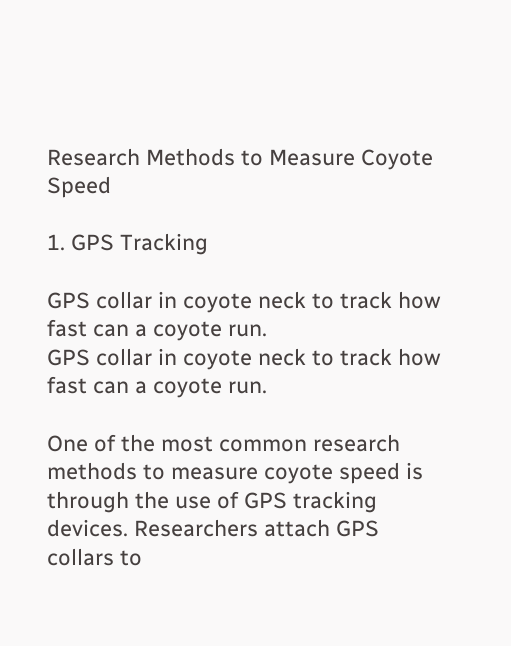Research Methods to Measure Coyote Speed

1. GPS Tracking

GPS collar in coyote neck to track how fast can a coyote run.
GPS collar in coyote neck to track how fast can a coyote run.

One of the most common research methods to measure coyote speed is through the use of GPS tracking devices. Researchers attach GPS collars to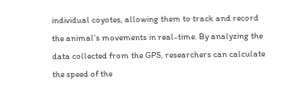individual coyotes, allowing them to track and record the animal’s movements in real-time. By analyzing the data collected from the GPS, researchers can calculate the speed of the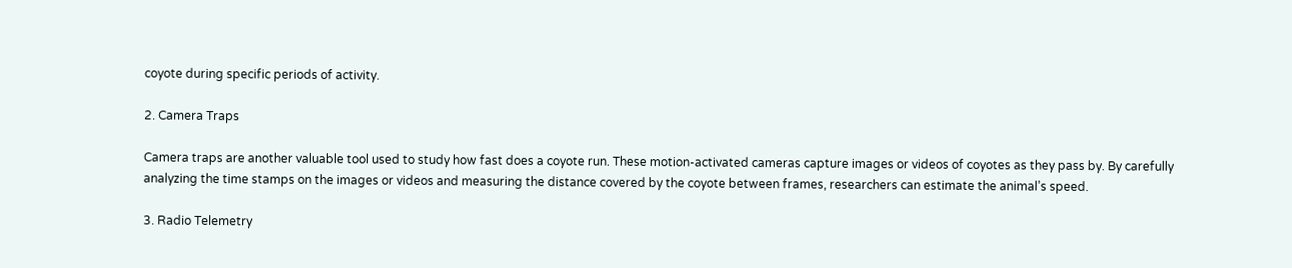coyote during specific periods of activity.

2. Camera Traps

Camera traps are another valuable tool used to study how fast does a coyote run. These motion-activated cameras capture images or videos of coyotes as they pass by. By carefully analyzing the time stamps on the images or videos and measuring the distance covered by the coyote between frames, researchers can estimate the animal’s speed.

3. Radio Telemetry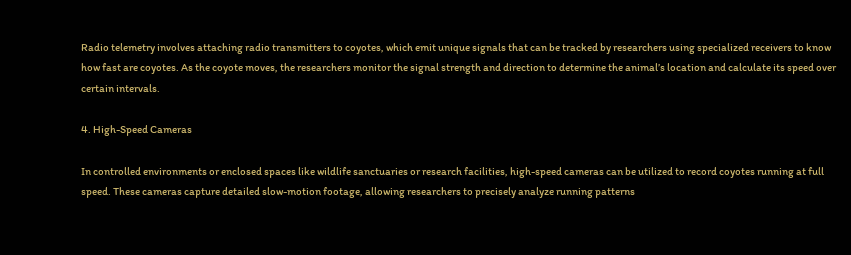Radio telemetry involves attaching radio transmitters to coyotes, which emit unique signals that can be tracked by researchers using specialized receivers to know how fast are coyotes. As the coyote moves, the researchers monitor the signal strength and direction to determine the animal’s location and calculate its speed over certain intervals.

4. High-Speed Cameras

In controlled environments or enclosed spaces like wildlife sanctuaries or research facilities, high-speed cameras can be utilized to record coyotes running at full speed. These cameras capture detailed slow-motion footage, allowing researchers to precisely analyze running patterns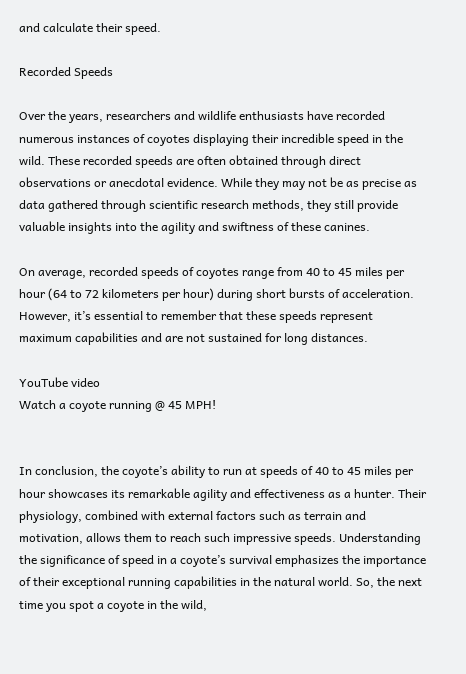and calculate their speed.

Recorded Speeds

Over the years, researchers and wildlife enthusiasts have recorded numerous instances of coyotes displaying their incredible speed in the wild. These recorded speeds are often obtained through direct observations or anecdotal evidence. While they may not be as precise as data gathered through scientific research methods, they still provide valuable insights into the agility and swiftness of these canines.

On average, recorded speeds of coyotes range from 40 to 45 miles per hour (64 to 72 kilometers per hour) during short bursts of acceleration. However, it’s essential to remember that these speeds represent maximum capabilities and are not sustained for long distances.

YouTube video
Watch a coyote running @ 45 MPH!


In conclusion, the coyote’s ability to run at speeds of 40 to 45 miles per hour showcases its remarkable agility and effectiveness as a hunter. Their physiology, combined with external factors such as terrain and motivation, allows them to reach such impressive speeds. Understanding the significance of speed in a coyote’s survival emphasizes the importance of their exceptional running capabilities in the natural world. So, the next time you spot a coyote in the wild,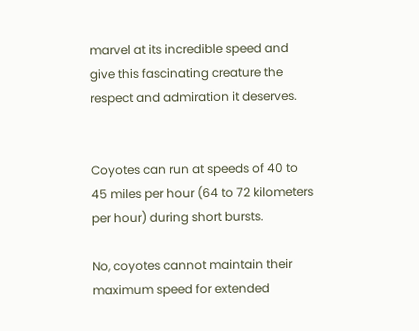marvel at its incredible speed and give this fascinating creature the respect and admiration it deserves.


Coyotes can run at speeds of 40 to 45 miles per hour (64 to 72 kilometers per hour) during short bursts.

No, coyotes cannot maintain their maximum speed for extended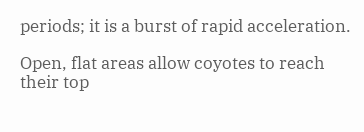periods; it is a burst of rapid acceleration.

Open, flat areas allow coyotes to reach their top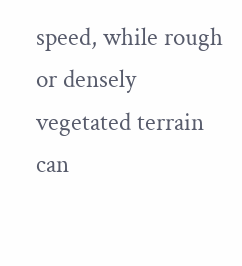speed, while rough or densely vegetated terrain can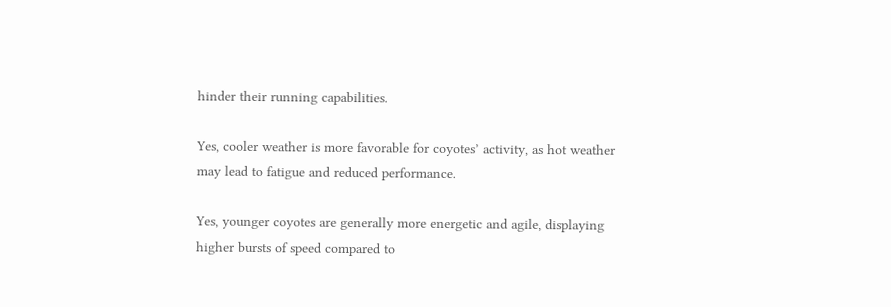hinder their running capabilities.

Yes, cooler weather is more favorable for coyotes’ activity, as hot weather may lead to fatigue and reduced performance.

Yes, younger coyotes are generally more energetic and agile, displaying higher bursts of speed compared to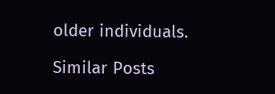older individuals.

Similar Posts